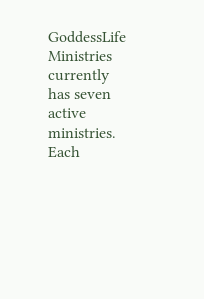GoddessLife Ministries currently has seven active ministries. Each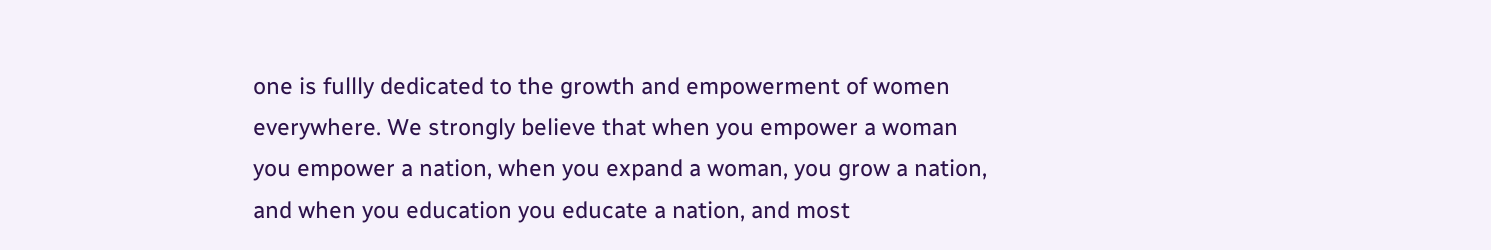one is fullly dedicated to the growth and empowerment of women everywhere. We strongly believe that when you empower a woman you empower a nation, when you expand a woman, you grow a nation, and when you education you educate a nation, and most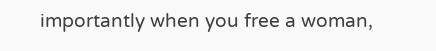importantly when you free a woman,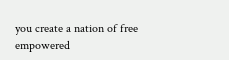you create a nation of free empowered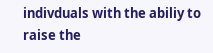indivduals with the abiliy to raise the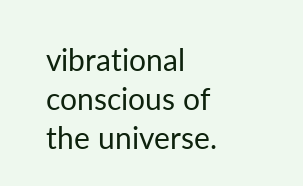vibrational conscious of the universe.